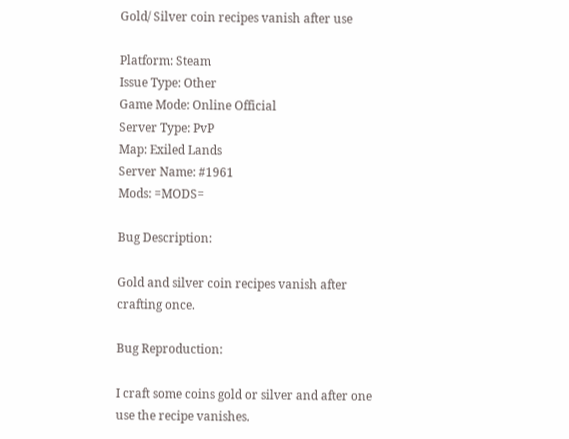Gold/ Silver coin recipes vanish after use

Platform: Steam
Issue Type: Other
Game Mode: Online Official
Server Type: PvP
Map: Exiled Lands
Server Name: #1961
Mods: =MODS=

Bug Description:

Gold and silver coin recipes vanish after crafting once.

Bug Reproduction:

I craft some coins gold or silver and after one use the recipe vanishes.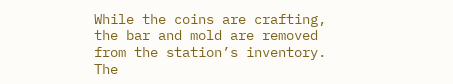While the coins are crafting, the bar and mold are removed from the station’s inventory. The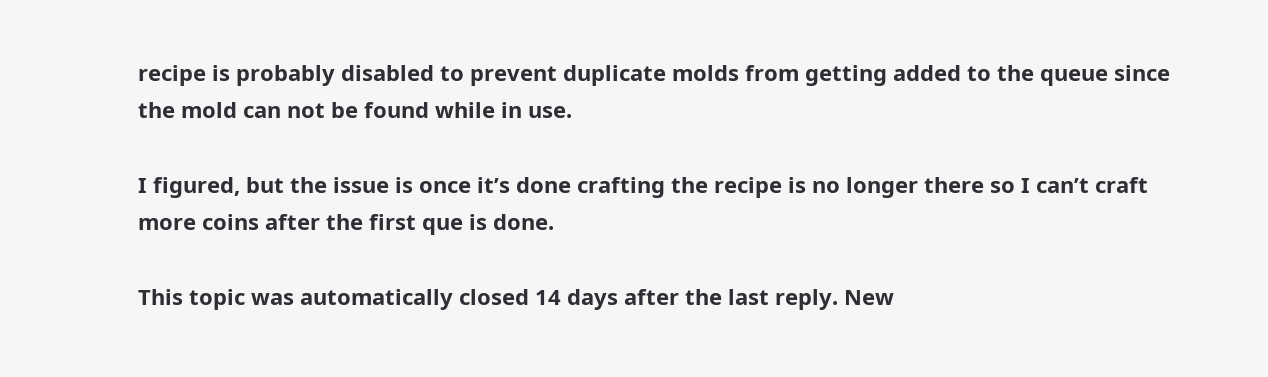recipe is probably disabled to prevent duplicate molds from getting added to the queue since the mold can not be found while in use.

I figured, but the issue is once it’s done crafting the recipe is no longer there so I can’t craft more coins after the first que is done.

This topic was automatically closed 14 days after the last reply. New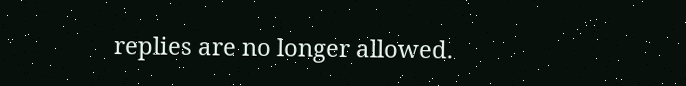replies are no longer allowed.